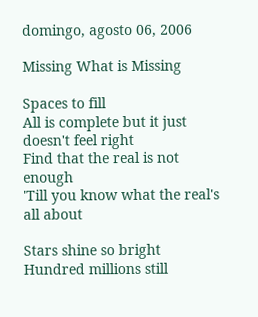domingo, agosto 06, 2006

Missing What is Missing

Spaces to fill
All is complete but it just doesn't feel right
Find that the real is not enough
'Till you know what the real's all about

Stars shine so bright
Hundred millions still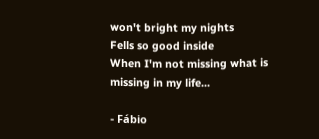won't bright my nights
Fells so good inside
When I'm not missing what is missing in my life...

- Fábio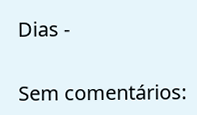Dias -

Sem comentários: